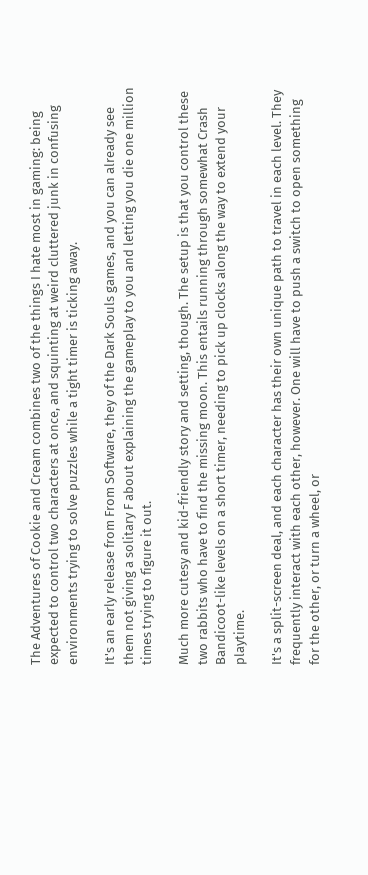The Adventures of Cookie and Cream combines two of the things I hate most in gaming: being expected to control two characters at once, and squinting at weird cluttered junk in confusing environments trying to solve puzzles while a tight timer is ticking away.

It's an early release from From Software, they of the Dark Souls games, and you can already see them not giving a solitary F about explaining the gameplay to you and letting you die one million times trying to figure it out.

Much more cutesy and kid-friendly story and setting, though. The setup is that you control these two rabbits who have to find the missing moon. This entails running through somewhat Crash Bandicoot-like levels on a short timer, needing to pick up clocks along the way to extend your playtime.

It's a split-screen deal, and each character has their own unique path to travel in each level. They frequently interact with each other, however. One will have to push a switch to open something for the other, or turn a wheel, or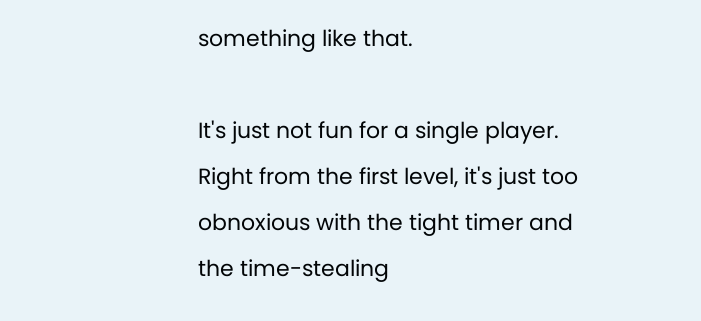something like that.

It's just not fun for a single player. Right from the first level, it's just too obnoxious with the tight timer and the time-stealing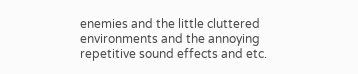enemies and the little cluttered environments and the annoying repetitive sound effects and etc.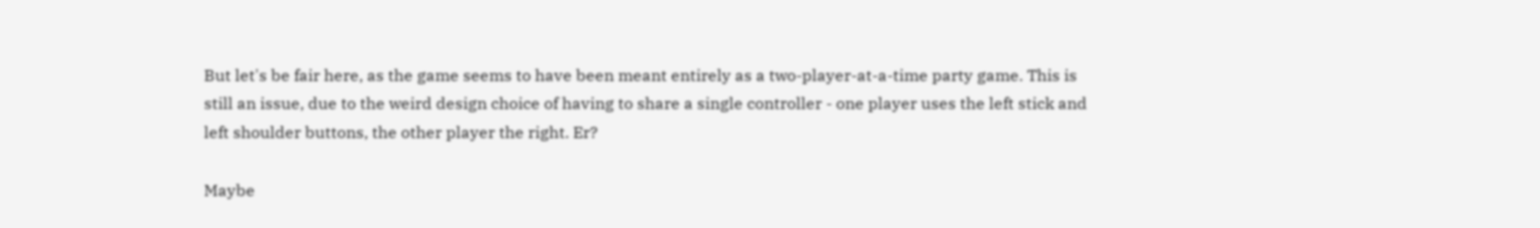But let's be fair here, as the game seems to have been meant entirely as a two-player-at-a-time party game. This is still an issue, due to the weird design choice of having to share a single controller - one player uses the left stick and left shoulder buttons, the other player the right. Er?

Maybe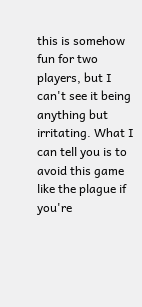this is somehow fun for two players, but I can't see it being anything but irritating. What I can tell you is to avoid this game like the plague if you're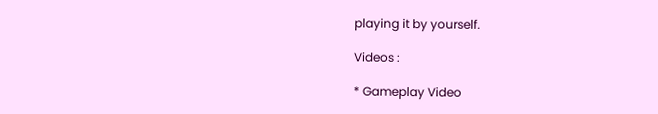playing it by yourself.

Videos :

* Gameplay Video